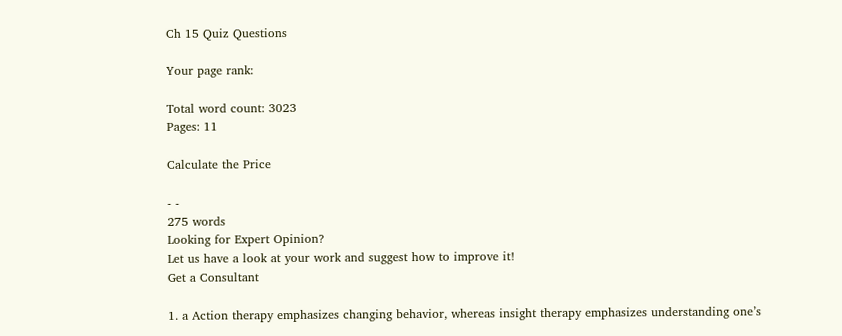Ch 15 Quiz Questions

Your page rank:

Total word count: 3023
Pages: 11

Calculate the Price

- -
275 words
Looking for Expert Opinion?
Let us have a look at your work and suggest how to improve it!
Get a Consultant

1. a Action therapy emphasizes changing behavior, whereas insight therapy emphasizes understanding one’s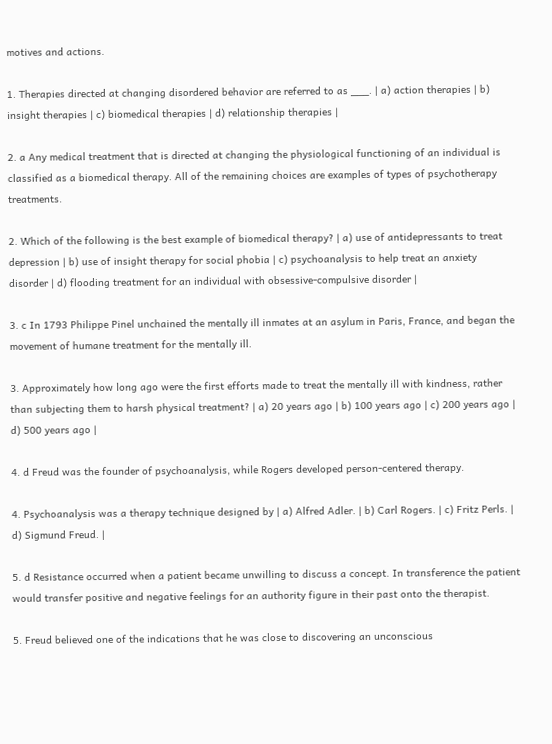motives and actions.

1. Therapies directed at changing disordered behavior are referred to as ___. | a) action therapies | b) insight therapies | c) biomedical therapies | d) relationship therapies |

2. a Any medical treatment that is directed at changing the physiological functioning of an individual is classified as a biomedical therapy. All of the remaining choices are examples of types of psychotherapy treatments.

2. Which of the following is the best example of biomedical therapy? | a) use of antidepressants to treat depression | b) use of insight therapy for social phobia | c) psychoanalysis to help treat an anxiety disorder | d) flooding treatment for an individual with obsessive-compulsive disorder |

3. c In 1793 Philippe Pinel unchained the mentally ill inmates at an asylum in Paris, France, and began the movement of humane treatment for the mentally ill.

3. Approximately how long ago were the first efforts made to treat the mentally ill with kindness, rather than subjecting them to harsh physical treatment? | a) 20 years ago | b) 100 years ago | c) 200 years ago | d) 500 years ago |

4. d Freud was the founder of psychoanalysis, while Rogers developed person-centered therapy.

4. Psychoanalysis was a therapy technique designed by | a) Alfred Adler. | b) Carl Rogers. | c) Fritz Perls. | d) Sigmund Freud. |

5. d Resistance occurred when a patient became unwilling to discuss a concept. In transference the patient would transfer positive and negative feelings for an authority figure in their past onto the therapist.

5. Freud believed one of the indications that he was close to discovering an unconscious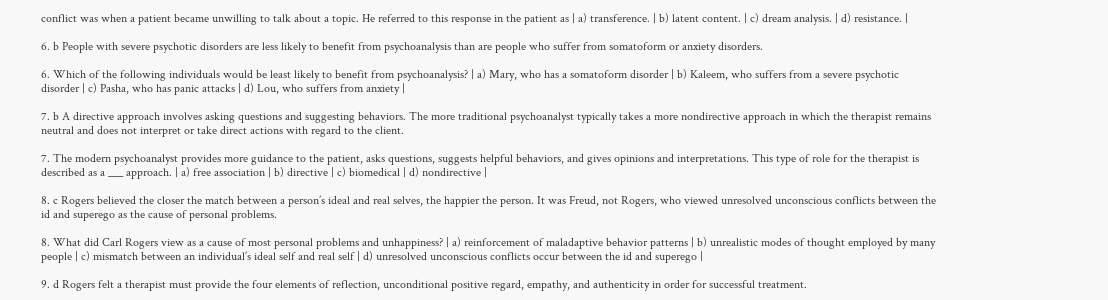conflict was when a patient became unwilling to talk about a topic. He referred to this response in the patient as | a) transference. | b) latent content. | c) dream analysis. | d) resistance. |

6. b People with severe psychotic disorders are less likely to benefit from psychoanalysis than are people who suffer from somatoform or anxiety disorders.

6. Which of the following individuals would be least likely to benefit from psychoanalysis? | a) Mary, who has a somatoform disorder | b) Kaleem, who suffers from a severe psychotic disorder | c) Pasha, who has panic attacks | d) Lou, who suffers from anxiety |

7. b A directive approach involves asking questions and suggesting behaviors. The more traditional psychoanalyst typically takes a more nondirective approach in which the therapist remains neutral and does not interpret or take direct actions with regard to the client.

7. The modern psychoanalyst provides more guidance to the patient, asks questions, suggests helpful behaviors, and gives opinions and interpretations. This type of role for the therapist is described as a ___ approach. | a) free association | b) directive | c) biomedical | d) nondirective |

8. c Rogers believed the closer the match between a person’s ideal and real selves, the happier the person. It was Freud, not Rogers, who viewed unresolved unconscious conflicts between the id and superego as the cause of personal problems.

8. What did Carl Rogers view as a cause of most personal problems and unhappiness? | a) reinforcement of maladaptive behavior patterns | b) unrealistic modes of thought employed by many people | c) mismatch between an individual’s ideal self and real self | d) unresolved unconscious conflicts occur between the id and superego |

9. d Rogers felt a therapist must provide the four elements of reflection, unconditional positive regard, empathy, and authenticity in order for successful treatment.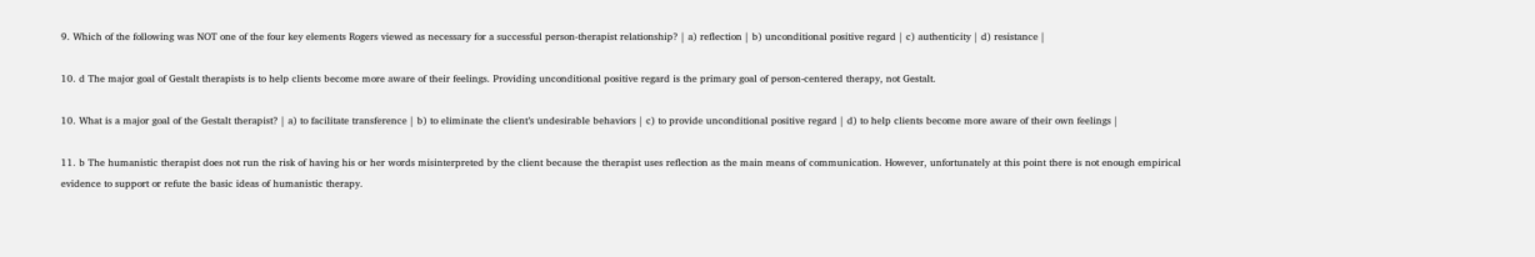9. Which of the following was NOT one of the four key elements Rogers viewed as necessary for a successful person-therapist relationship? | a) reflection | b) unconditional positive regard | c) authenticity | d) resistance |

10. d The major goal of Gestalt therapists is to help clients become more aware of their feelings. Providing unconditional positive regard is the primary goal of person-centered therapy, not Gestalt.

10. What is a major goal of the Gestalt therapist? | a) to facilitate transference | b) to eliminate the client’s undesirable behaviors | c) to provide unconditional positive regard | d) to help clients become more aware of their own feelings |

11. b The humanistic therapist does not run the risk of having his or her words misinterpreted by the client because the therapist uses reflection as the main means of communication. However, unfortunately at this point there is not enough empirical evidence to support or refute the basic ideas of humanistic therapy.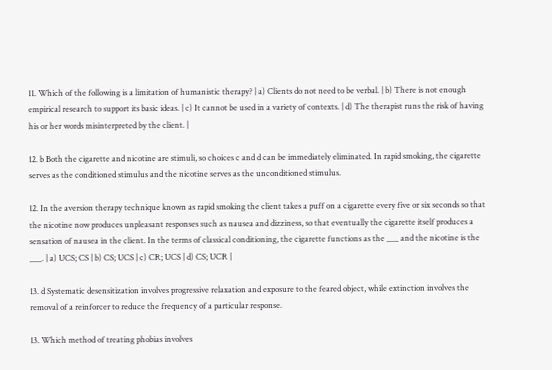11. Which of the following is a limitation of humanistic therapy? | a) Clients do not need to be verbal. | b) There is not enough empirical research to support its basic ideas. | c) It cannot be used in a variety of contexts. | d) The therapist runs the risk of having his or her words misinterpreted by the client. |

12. b Both the cigarette and nicotine are stimuli, so choices c and d can be immediately eliminated. In rapid smoking, the cigarette serves as the conditioned stimulus and the nicotine serves as the unconditioned stimulus.

12. In the aversion therapy technique known as rapid smoking the client takes a puff on a cigarette every five or six seconds so that the nicotine now produces unpleasant responses such as nausea and dizziness, so that eventually the cigarette itself produces a sensation of nausea in the client. In the terms of classical conditioning, the cigarette functions as the ___ and the nicotine is the ___. | a) UCS; CS | b) CS; UCS | c) CR; UCS | d) CS; UCR |

13. d Systematic desensitization involves progressive relaxation and exposure to the feared object, while extinction involves the removal of a reinforcer to reduce the frequency of a particular response.

13. Which method of treating phobias involves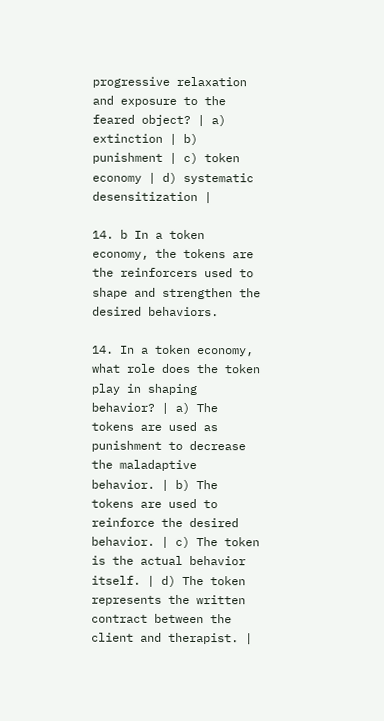progressive relaxation and exposure to the feared object? | a) extinction | b) punishment | c) token economy | d) systematic desensitization |

14. b In a token economy, the tokens are the reinforcers used to shape and strengthen the desired behaviors.

14. In a token economy, what role does the token play in shaping behavior? | a) The tokens are used as punishment to decrease the maladaptive behavior. | b) The tokens are used to reinforce the desired behavior. | c) The token is the actual behavior itself. | d) The token represents the written contract between the client and therapist. |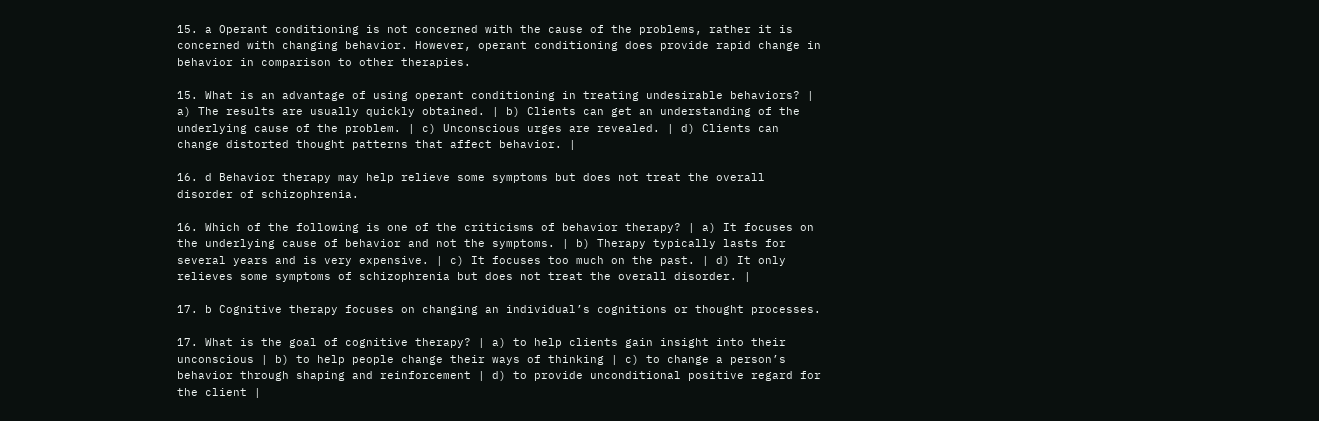15. a Operant conditioning is not concerned with the cause of the problems, rather it is concerned with changing behavior. However, operant conditioning does provide rapid change in behavior in comparison to other therapies.

15. What is an advantage of using operant conditioning in treating undesirable behaviors? | a) The results are usually quickly obtained. | b) Clients can get an understanding of the underlying cause of the problem. | c) Unconscious urges are revealed. | d) Clients can change distorted thought patterns that affect behavior. |

16. d Behavior therapy may help relieve some symptoms but does not treat the overall disorder of schizophrenia.

16. Which of the following is one of the criticisms of behavior therapy? | a) It focuses on the underlying cause of behavior and not the symptoms. | b) Therapy typically lasts for several years and is very expensive. | c) It focuses too much on the past. | d) It only relieves some symptoms of schizophrenia but does not treat the overall disorder. |

17. b Cognitive therapy focuses on changing an individual’s cognitions or thought processes.

17. What is the goal of cognitive therapy? | a) to help clients gain insight into their unconscious | b) to help people change their ways of thinking | c) to change a person’s behavior through shaping and reinforcement | d) to provide unconditional positive regard for the client |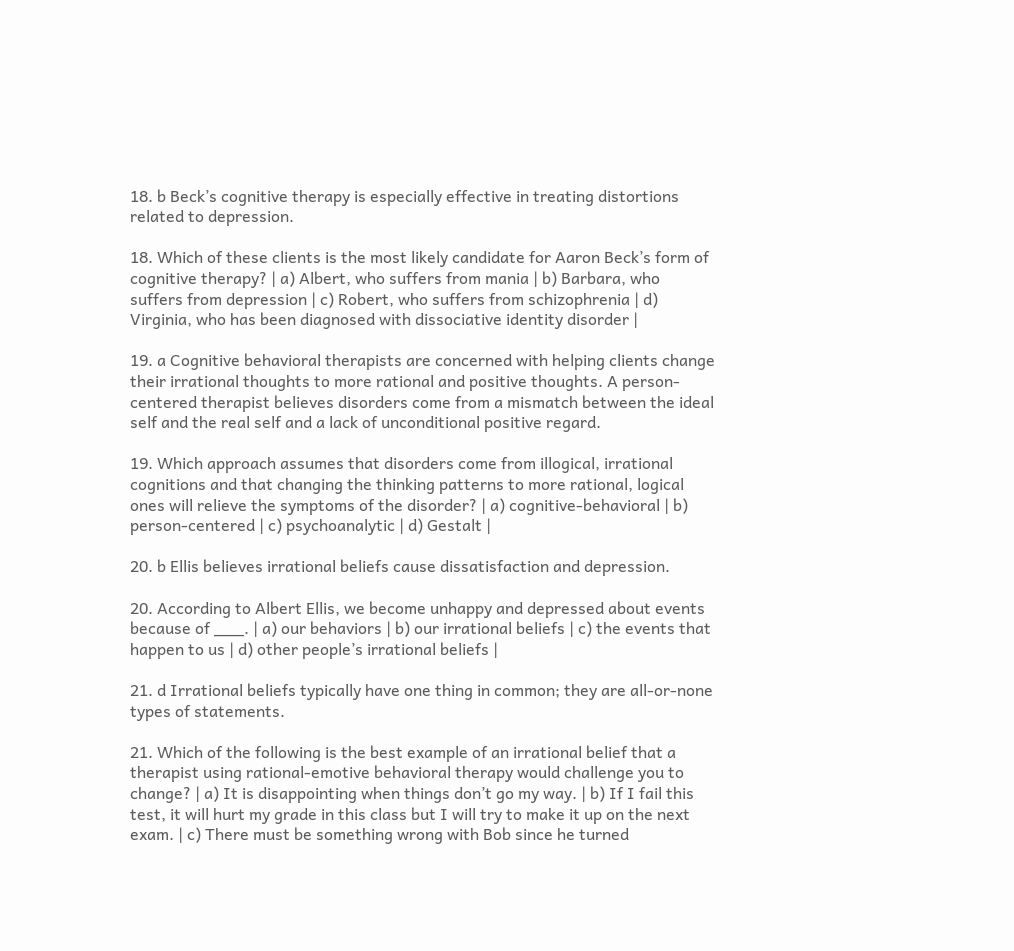18. b Beck’s cognitive therapy is especially effective in treating distortions related to depression.

18. Which of these clients is the most likely candidate for Aaron Beck’s form of cognitive therapy? | a) Albert, who suffers from mania | b) Barbara, who suffers from depression | c) Robert, who suffers from schizophrenia | d) Virginia, who has been diagnosed with dissociative identity disorder |

19. a Cognitive behavioral therapists are concerned with helping clients change their irrational thoughts to more rational and positive thoughts. A person-centered therapist believes disorders come from a mismatch between the ideal self and the real self and a lack of unconditional positive regard.

19. Which approach assumes that disorders come from illogical, irrational cognitions and that changing the thinking patterns to more rational, logical ones will relieve the symptoms of the disorder? | a) cognitive-behavioral | b) person-centered | c) psychoanalytic | d) Gestalt |

20. b Ellis believes irrational beliefs cause dissatisfaction and depression.

20. According to Albert Ellis, we become unhappy and depressed about events because of ___. | a) our behaviors | b) our irrational beliefs | c) the events that happen to us | d) other people’s irrational beliefs |

21. d Irrational beliefs typically have one thing in common; they are all-or-none types of statements.

21. Which of the following is the best example of an irrational belief that a therapist using rational-emotive behavioral therapy would challenge you to change? | a) It is disappointing when things don’t go my way. | b) If I fail this test, it will hurt my grade in this class but I will try to make it up on the next exam. | c) There must be something wrong with Bob since he turned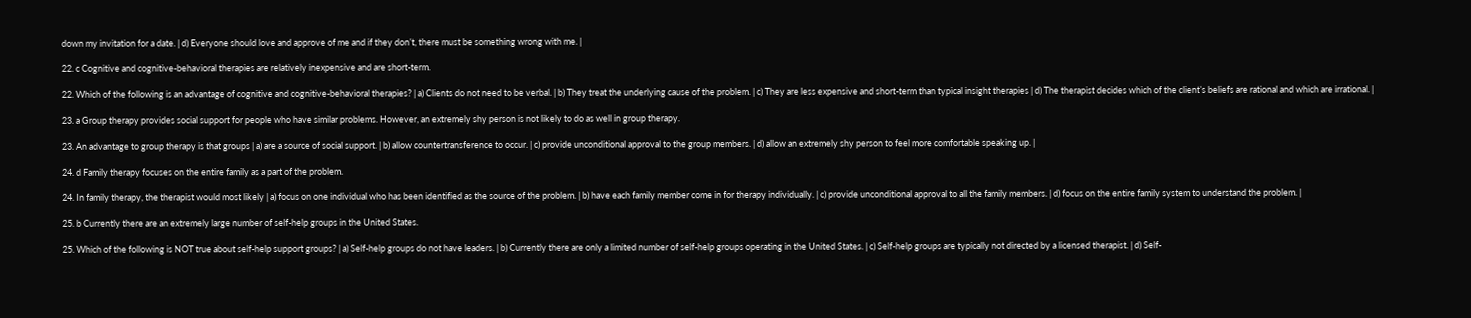down my invitation for a date. | d) Everyone should love and approve of me and if they don’t, there must be something wrong with me. |

22. c Cognitive and cognitive-behavioral therapies are relatively inexpensive and are short-term.

22. Which of the following is an advantage of cognitive and cognitive-behavioral therapies? | a) Clients do not need to be verbal. | b) They treat the underlying cause of the problem. | c) They are less expensive and short-term than typical insight therapies | d) The therapist decides which of the client’s beliefs are rational and which are irrational. |

23. a Group therapy provides social support for people who have similar problems. However, an extremely shy person is not likely to do as well in group therapy.

23. An advantage to group therapy is that groups | a) are a source of social support. | b) allow countertransference to occur. | c) provide unconditional approval to the group members. | d) allow an extremely shy person to feel more comfortable speaking up. |

24. d Family therapy focuses on the entire family as a part of the problem.

24. In family therapy, the therapist would most likely | a) focus on one individual who has been identified as the source of the problem. | b) have each family member come in for therapy individually. | c) provide unconditional approval to all the family members. | d) focus on the entire family system to understand the problem. |

25. b Currently there are an extremely large number of self-help groups in the United States.

25. Which of the following is NOT true about self-help support groups? | a) Self-help groups do not have leaders. | b) Currently there are only a limited number of self-help groups operating in the United States. | c) Self-help groups are typically not directed by a licensed therapist. | d) Self-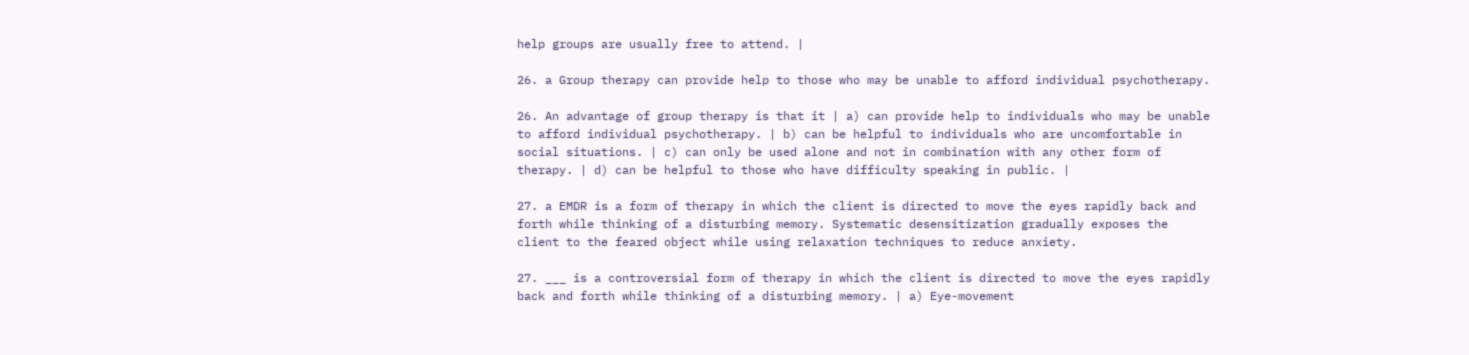help groups are usually free to attend. |

26. a Group therapy can provide help to those who may be unable to afford individual psychotherapy.

26. An advantage of group therapy is that it | a) can provide help to individuals who may be unable to afford individual psychotherapy. | b) can be helpful to individuals who are uncomfortable in social situations. | c) can only be used alone and not in combination with any other form of therapy. | d) can be helpful to those who have difficulty speaking in public. |

27. a EMDR is a form of therapy in which the client is directed to move the eyes rapidly back and forth while thinking of a disturbing memory. Systematic desensitization gradually exposes the client to the feared object while using relaxation techniques to reduce anxiety.

27. ___ is a controversial form of therapy in which the client is directed to move the eyes rapidly back and forth while thinking of a disturbing memory. | a) Eye-movement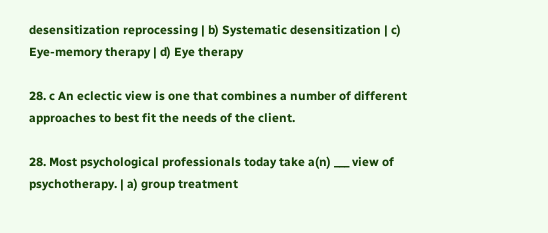desensitization reprocessing | b) Systematic desensitization | c) Eye-memory therapy | d) Eye therapy

28. c An eclectic view is one that combines a number of different approaches to best fit the needs of the client.

28. Most psychological professionals today take a(n) ___ view of psychotherapy. | a) group treatment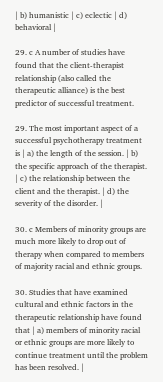| b) humanistic | c) eclectic | d) behavioral |

29. c A number of studies have found that the client-therapist relationship (also called the therapeutic alliance) is the best predictor of successful treatment.

29. The most important aspect of a successful psychotherapy treatment is | a) the length of the session. | b) the specific approach of the therapist. | c) the relationship between the client and the therapist. | d) the severity of the disorder. |

30. c Members of minority groups are much more likely to drop out of therapy when compared to members of majority racial and ethnic groups.

30. Studies that have examined cultural and ethnic factors in the therapeutic relationship have found that | a) members of minority racial or ethnic groups are more likely to continue treatment until the problem has been resolved. |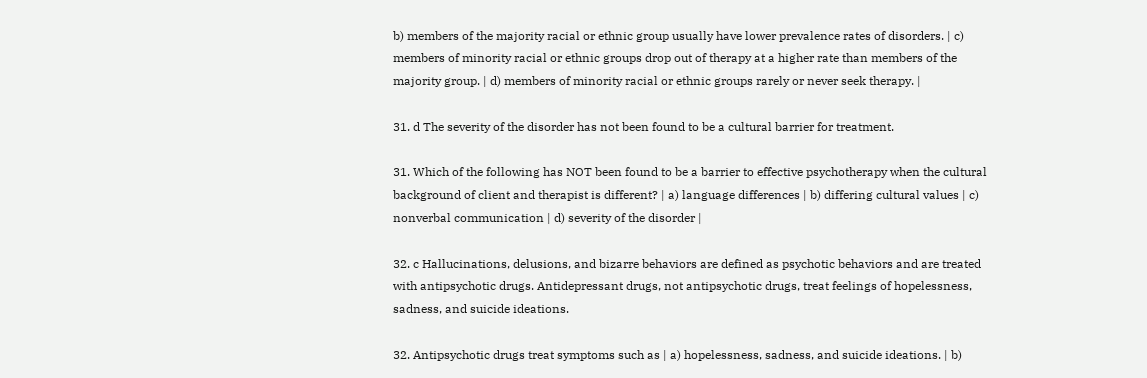b) members of the majority racial or ethnic group usually have lower prevalence rates of disorders. | c) members of minority racial or ethnic groups drop out of therapy at a higher rate than members of the majority group. | d) members of minority racial or ethnic groups rarely or never seek therapy. |

31. d The severity of the disorder has not been found to be a cultural barrier for treatment.

31. Which of the following has NOT been found to be a barrier to effective psychotherapy when the cultural background of client and therapist is different? | a) language differences | b) differing cultural values | c) nonverbal communication | d) severity of the disorder |

32. c Hallucinations, delusions, and bizarre behaviors are defined as psychotic behaviors and are treated with antipsychotic drugs. Antidepressant drugs, not antipsychotic drugs, treat feelings of hopelessness, sadness, and suicide ideations.

32. Antipsychotic drugs treat symptoms such as | a) hopelessness, sadness, and suicide ideations. | b)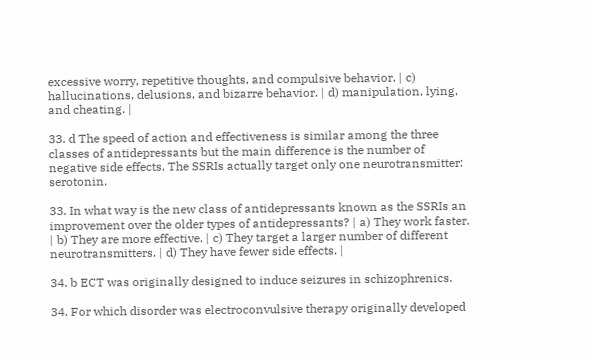excessive worry, repetitive thoughts, and compulsive behavior. | c) hallucinations, delusions, and bizarre behavior. | d) manipulation, lying, and cheating. |

33. d The speed of action and effectiveness is similar among the three classes of antidepressants but the main difference is the number of negative side effects. The SSRIs actually target only one neurotransmitter: serotonin.

33. In what way is the new class of antidepressants known as the SSRIs an improvement over the older types of antidepressants? | a) They work faster. | b) They are more effective. | c) They target a larger number of different neurotransmitters. | d) They have fewer side effects. |

34. b ECT was originally designed to induce seizures in schizophrenics.

34. For which disorder was electroconvulsive therapy originally developed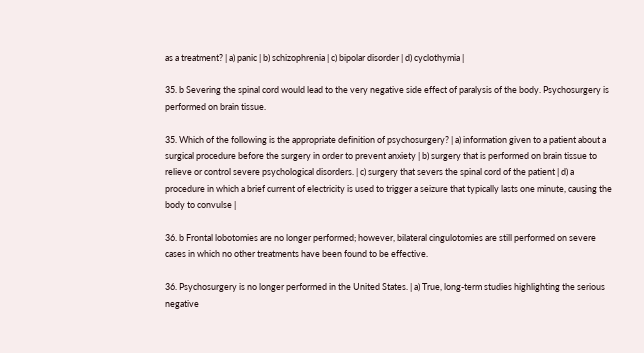as a treatment? | a) panic | b) schizophrenia | c) bipolar disorder | d) cyclothymia |

35. b Severing the spinal cord would lead to the very negative side effect of paralysis of the body. Psychosurgery is performed on brain tissue.

35. Which of the following is the appropriate definition of psychosurgery? | a) information given to a patient about a surgical procedure before the surgery in order to prevent anxiety | b) surgery that is performed on brain tissue to relieve or control severe psychological disorders. | c) surgery that severs the spinal cord of the patient | d) a procedure in which a brief current of electricity is used to trigger a seizure that typically lasts one minute, causing the body to convulse |

36. b Frontal lobotomies are no longer performed; however, bilateral cingulotomies are still performed on severe cases in which no other treatments have been found to be effective.

36. Psychosurgery is no longer performed in the United States. | a) True, long-term studies highlighting the serious negative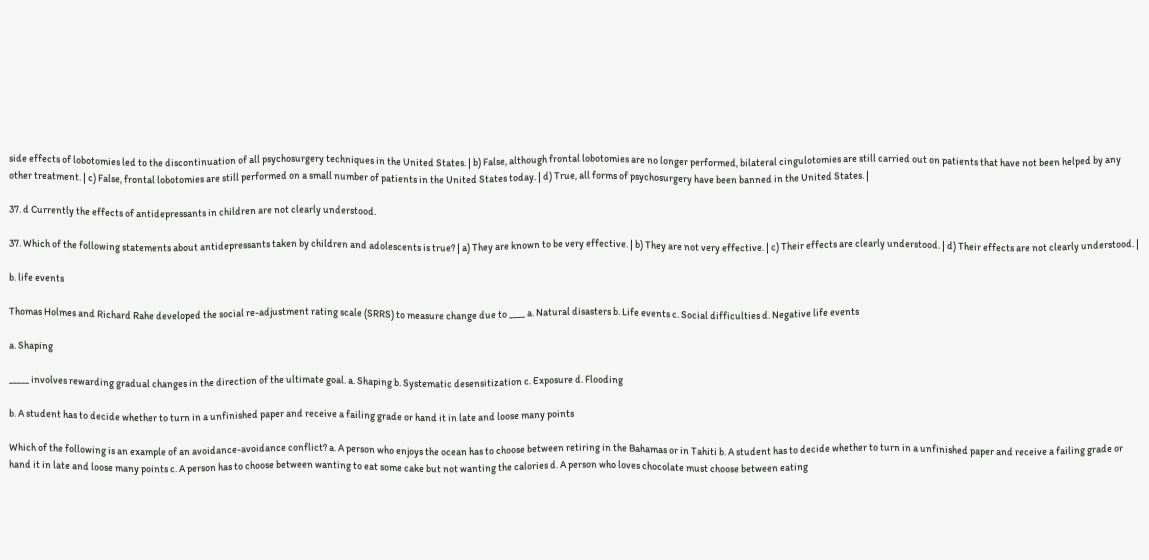side effects of lobotomies led to the discontinuation of all psychosurgery techniques in the United States. | b) False, although frontal lobotomies are no longer performed, bilateral cingulotomies are still carried out on patients that have not been helped by any other treatment. | c) False, frontal lobotomies are still performed on a small number of patients in the United States today. | d) True, all forms of psychosurgery have been banned in the United States. |

37. d Currently the effects of antidepressants in children are not clearly understood.

37. Which of the following statements about antidepressants taken by children and adolescents is true? | a) They are known to be very effective. | b) They are not very effective. | c) Their effects are clearly understood. | d) Their effects are not clearly understood. |

b. life events

Thomas Holmes and Richard Rahe developed the social re-adjustment rating scale (SRRS) to measure change due to ____ a. Natural disasters b. Life events c. Social difficulties d. Negative life events

a. Shaping

_____ involves rewarding gradual changes in the direction of the ultimate goal. a. Shaping b. Systematic desensitization c. Exposure d. Flooding

b. A student has to decide whether to turn in a unfinished paper and receive a failing grade or hand it in late and loose many points

Which of the following is an example of an avoidance-avoidance conflict? a. A person who enjoys the ocean has to choose between retiring in the Bahamas or in Tahiti b. A student has to decide whether to turn in a unfinished paper and receive a failing grade or hand it in late and loose many points c. A person has to choose between wanting to eat some cake but not wanting the calories d. A person who loves chocolate must choose between eating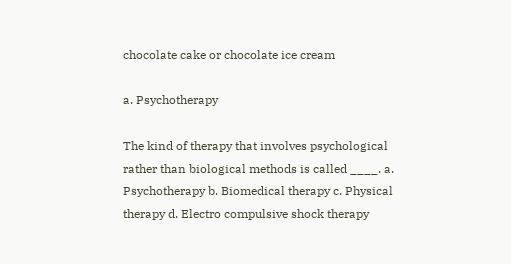chocolate cake or chocolate ice cream

a. Psychotherapy

The kind of therapy that involves psychological rather than biological methods is called ____. a. Psychotherapy b. Biomedical therapy c. Physical therapy d. Electro compulsive shock therapy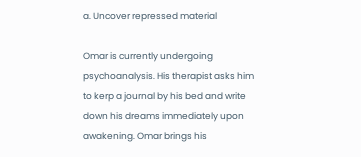a. Uncover repressed material

Omar is currently undergoing psychoanalysis. His therapist asks him to kerp a journal by his bed and write down his dreams immediately upon awakening. Omar brings his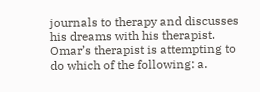journals to therapy and discusses his dreams with his therapist. Omar’s therapist is attempting to do which of the following: a.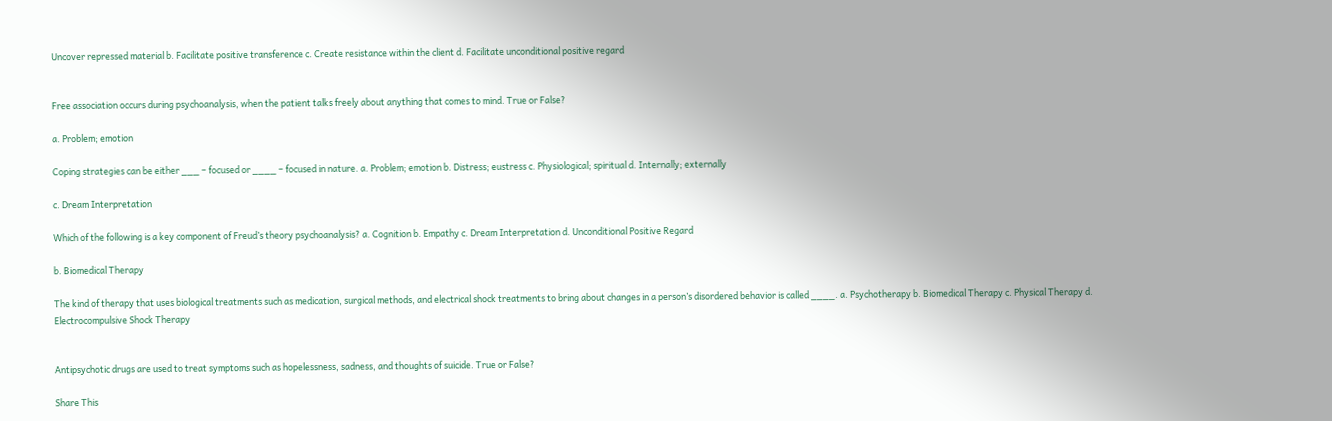Uncover repressed material b. Facilitate positive transference c. Create resistance within the client d. Facilitate unconditional positive regard


Free association occurs during psychoanalysis, when the patient talks freely about anything that comes to mind. True or False?

a. Problem; emotion

Coping strategies can be either ___ – focused or ____ – focused in nature. a. Problem; emotion b. Distress; eustress c. Physiological; spiritual d. Internally; externally

c. Dream Interpretation

Which of the following is a key component of Freud’s theory psychoanalysis? a. Cognition b. Empathy c. Dream Interpretation d. Unconditional Positive Regard

b. Biomedical Therapy

The kind of therapy that uses biological treatments such as medication, surgical methods, and electrical shock treatments to bring about changes in a person’s disordered behavior is called ____. a. Psychotherapy b. Biomedical Therapy c. Physical Therapy d. Electrocompulsive Shock Therapy


Antipsychotic drugs are used to treat symptoms such as hopelessness, sadness, and thoughts of suicide. True or False?

Share This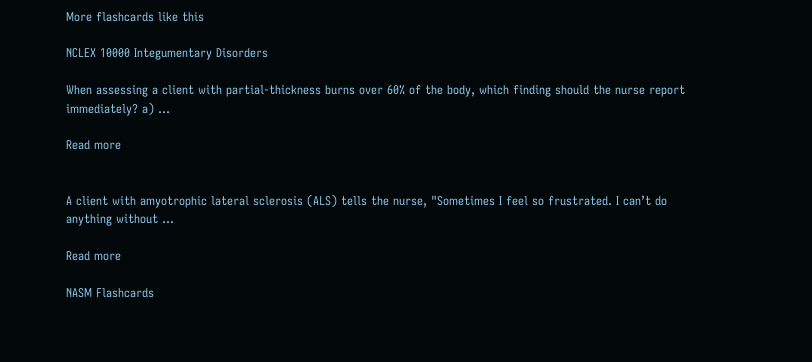More flashcards like this

NCLEX 10000 Integumentary Disorders

When assessing a client with partial-thickness burns over 60% of the body, which finding should the nurse report immediately? a) ...

Read more


A client with amyotrophic lateral sclerosis (ALS) tells the nurse, "Sometimes I feel so frustrated. I can’t do anything without ...

Read more

NASM Flashcards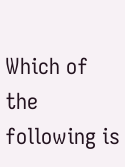Which of the following is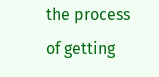the process of getting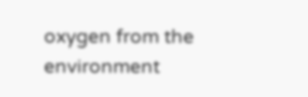oxygen from the environment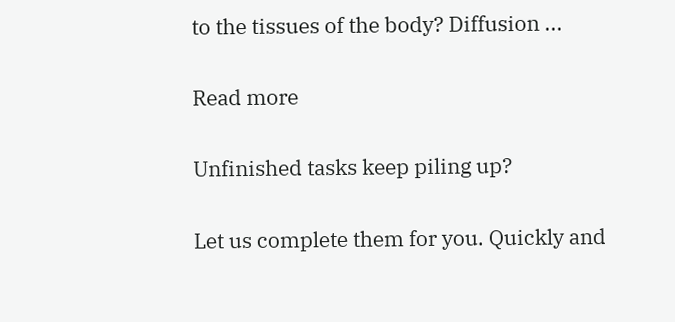to the tissues of the body? Diffusion ...

Read more

Unfinished tasks keep piling up?

Let us complete them for you. Quickly and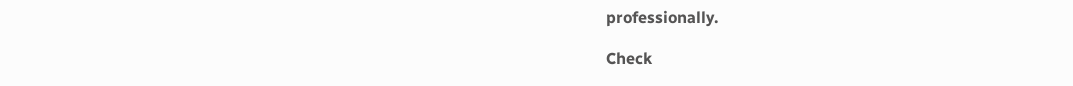professionally.

Check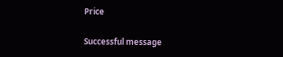Price

Successful message